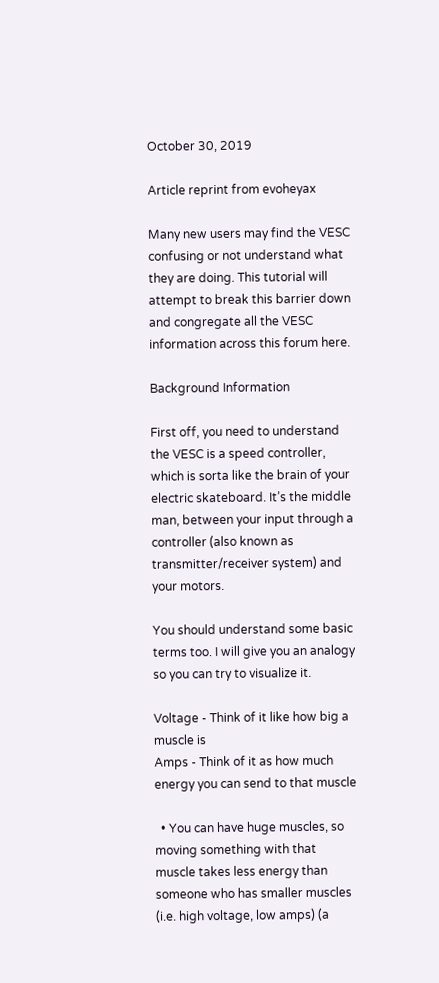October 30, 2019

Article reprint from evoheyax

Many new users may find the VESC confusing or not understand what they are doing. This tutorial will attempt to break this barrier down and congregate all the VESC information across this forum here.

Background Information

First off, you need to understand the VESC is a speed controller, which is sorta like the brain of your electric skateboard. It’s the middle man, between your input through a controller (also known as transmitter/receiver system) and your motors.

You should understand some basic terms too. I will give you an analogy so you can try to visualize it.

Voltage - Think of it like how big a muscle is
Amps - Think of it as how much energy you can send to that muscle

  • You can have huge muscles, so moving something with that muscle takes less energy than someone who has smaller muscles (i.e. high voltage, low amps) (a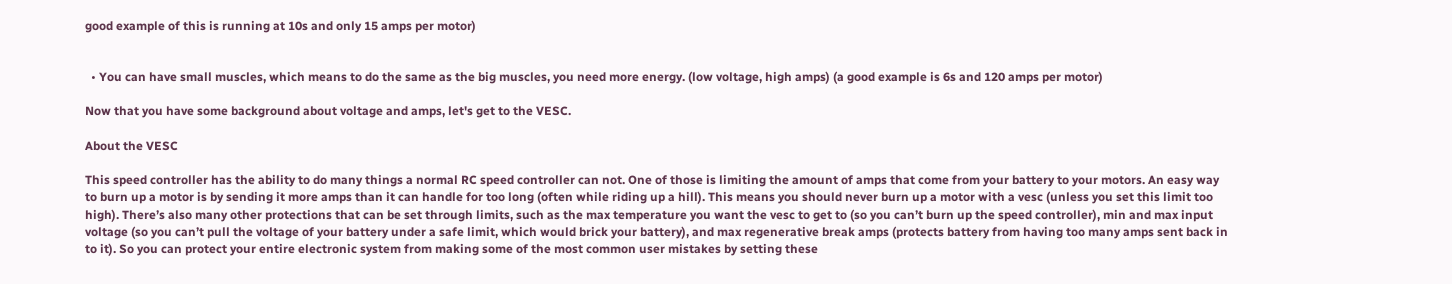good example of this is running at 10s and only 15 amps per motor)


  • You can have small muscles, which means to do the same as the big muscles, you need more energy. (low voltage, high amps) (a good example is 6s and 120 amps per motor)

Now that you have some background about voltage and amps, let's get to the VESC.

About the VESC

This speed controller has the ability to do many things a normal RC speed controller can not. One of those is limiting the amount of amps that come from your battery to your motors. An easy way to burn up a motor is by sending it more amps than it can handle for too long (often while riding up a hill). This means you should never burn up a motor with a vesc (unless you set this limit too high). There’s also many other protections that can be set through limits, such as the max temperature you want the vesc to get to (so you can’t burn up the speed controller), min and max input voltage (so you can’t pull the voltage of your battery under a safe limit, which would brick your battery), and max regenerative break amps (protects battery from having too many amps sent back in to it). So you can protect your entire electronic system from making some of the most common user mistakes by setting these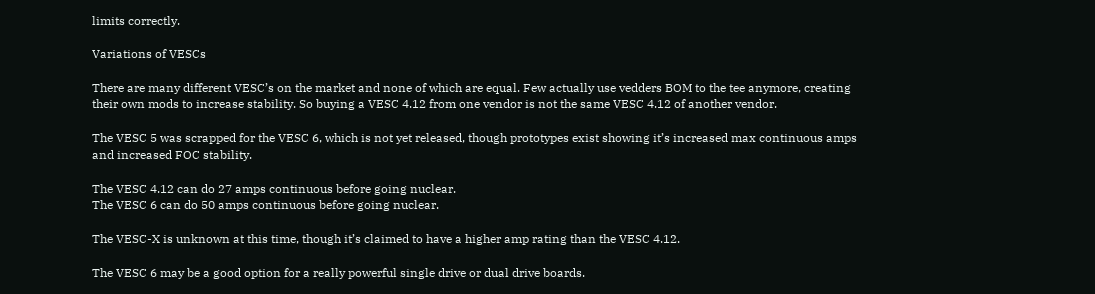limits correctly.

Variations of VESCs

There are many different VESC’s on the market and none of which are equal. Few actually use vedders BOM to the tee anymore, creating their own mods to increase stability. So buying a VESC 4.12 from one vendor is not the same VESC 4.12 of another vendor.

The VESC 5 was scrapped for the VESC 6, which is not yet released, though prototypes exist showing it’s increased max continuous amps and increased FOC stability.

The VESC 4.12 can do 27 amps continuous before going nuclear.
The VESC 6 can do 50 amps continuous before going nuclear.

The VESC-X is unknown at this time, though it’s claimed to have a higher amp rating than the VESC 4.12.

The VESC 6 may be a good option for a really powerful single drive or dual drive boards.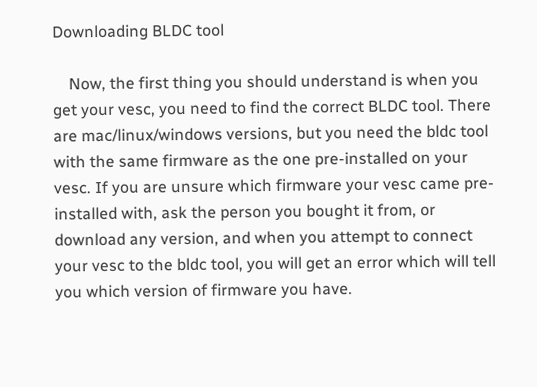Downloading BLDC tool

    Now, the first thing you should understand is when you get your vesc, you need to find the correct BLDC tool. There are mac/linux/windows versions, but you need the bldc tool with the same firmware as the one pre-installed on your vesc. If you are unsure which firmware your vesc came pre-installed with, ask the person you bought it from, or download any version, and when you attempt to connect your vesc to the bldc tool, you will get an error which will tell you which version of firmware you have.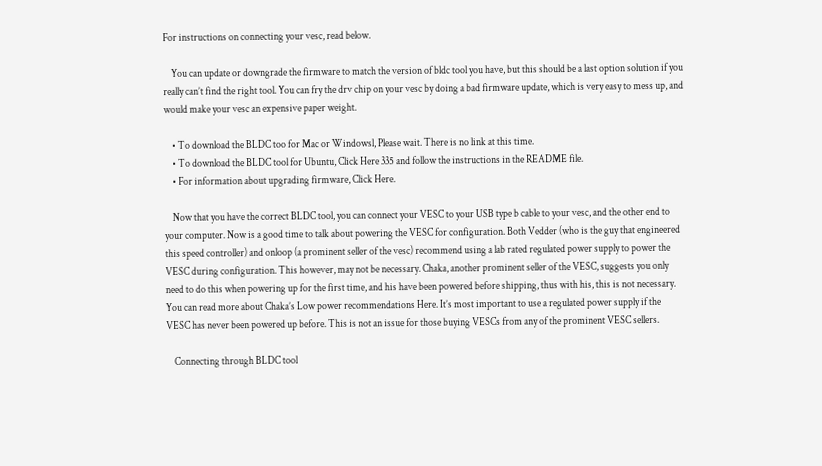For instructions on connecting your vesc, read below.

    You can update or downgrade the firmware to match the version of bldc tool you have, but this should be a last option solution if you really can’t find the right tool. You can fry the drv chip on your vesc by doing a bad firmware update, which is very easy to mess up, and would make your vesc an expensive paper weight.

    • To download the BLDC too for Mac or Windowsl, Please wait. There is no link at this time.
    • To download the BLDC tool for Ubuntu, Click Here 335 and follow the instructions in the README file.
    • For information about upgrading firmware, Click Here.

    Now that you have the correct BLDC tool, you can connect your VESC to your USB type b cable to your vesc, and the other end to your computer. Now is a good time to talk about powering the VESC for configuration. Both Vedder (who is the guy that engineered this speed controller) and onloop (a prominent seller of the vesc) recommend using a lab rated regulated power supply to power the VESC during configuration. This however, may not be necessary. Chaka, another prominent seller of the VESC, suggests you only need to do this when powering up for the first time, and his have been powered before shipping, thus with his, this is not necessary. You can read more about Chaka’s Low power recommendations Here. It’s most important to use a regulated power supply if the VESC has never been powered up before. This is not an issue for those buying VESCs from any of the prominent VESC sellers.

    Connecting through BLDC tool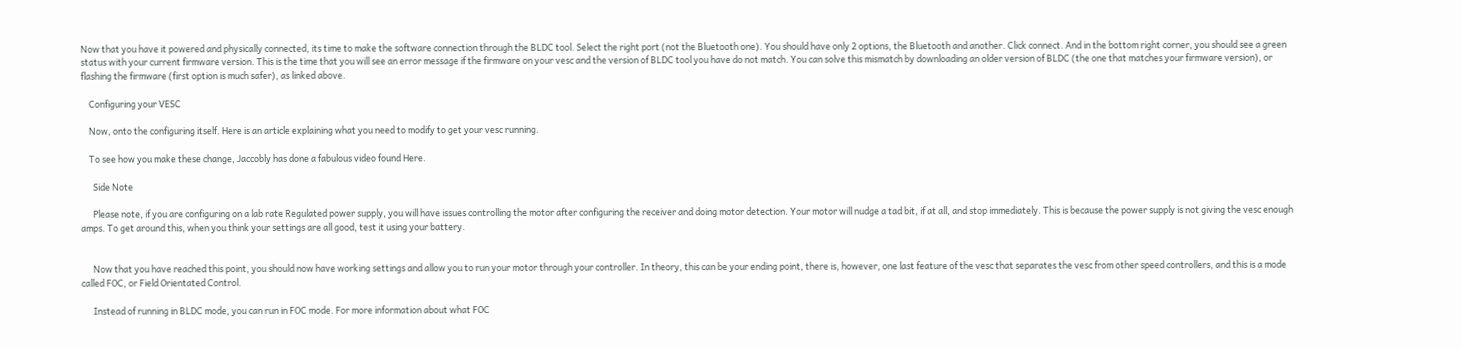Now that you have it powered and physically connected, its time to make the software connection through the BLDC tool. Select the right port (not the Bluetooth one). You should have only 2 options, the Bluetooth and another. Click connect. And in the bottom right corner, you should see a green status with your current firmware version. This is the time that you will see an error message if the firmware on your vesc and the version of BLDC tool you have do not match. You can solve this mismatch by downloading an older version of BLDC (the one that matches your firmware version), or flashing the firmware (first option is much safer), as linked above.

    Configuring your VESC

    Now, onto the configuring itself. Here is an article explaining what you need to modify to get your vesc running.

    To see how you make these change, Jaccobly has done a fabulous video found Here.

      Side Note

      Please note, if you are configuring on a lab rate Regulated power supply, you will have issues controlling the motor after configuring the receiver and doing motor detection. Your motor will nudge a tad bit, if at all, and stop immediately. This is because the power supply is not giving the vesc enough amps. To get around this, when you think your settings are all good, test it using your battery.


      Now that you have reached this point, you should now have working settings and allow you to run your motor through your controller. In theory, this can be your ending point, there is, however, one last feature of the vesc that separates the vesc from other speed controllers, and this is a mode called FOC, or Field Orientated Control.

      Instead of running in BLDC mode, you can run in FOC mode. For more information about what FOC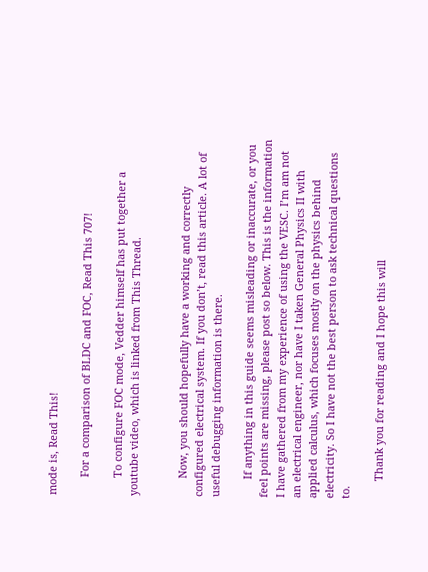mode is, Read This!

      For a comparison of BLDC and FOC, Read This 707!

      To configure FOC mode, Vedder himself has put together a youtube video, which is linked from This Thread.


      Now, you should hopefully have a working and correctly configured electrical system. If you don’t, read this article. A lot of useful debugging information is there.

      If anything in this guide seems misleading or inaccurate, or you feel points are missing, please post so below. This is the information I have gathered from my experience of using the VESC. I’m am not an electrical engineer, nor have I taken General Physics II with applied calculus, which focuses mostly on the physics behind electricity. So I have not the best person to ask technical questions to.

      Thank you for reading and I hope this will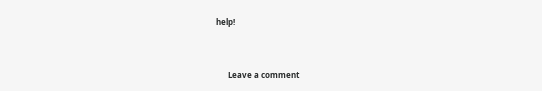help!



      Leave a comment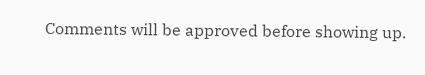Comments will be approved before showing up.